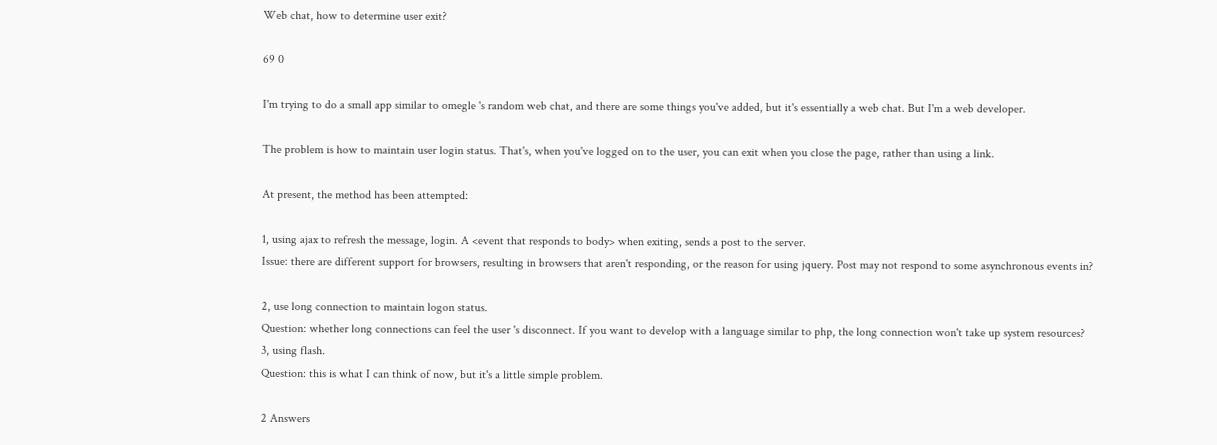Web chat, how to determine user exit?

69 0

I'm trying to do a small app similar to omegle 's random web chat, and there are some things you've added, but it's essentially a web chat. But I'm a web developer.

The problem is how to maintain user login status. That's, when you've logged on to the user, you can exit when you close the page, rather than using a link.

At present, the method has been attempted:

1, using ajax to refresh the message, login. A <event that responds to body> when exiting, sends a post to the server.
Issue: there are different support for browsers, resulting in browsers that aren't responding, or the reason for using jquery. Post may not respond to some asynchronous events in?

2, use long connection to maintain logon status.
Question: whether long connections can feel the user 's disconnect. If you want to develop with a language similar to php, the long connection won't take up system resources?
3, using flash.
Question: this is what I can think of now, but it's a little simple problem.

2 Answers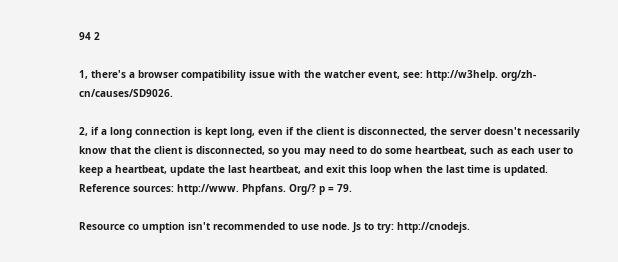94 2

1, there's a browser compatibility issue with the watcher event, see: http://w3help. org/zh-cn/causes/SD9026.

2, if a long connection is kept long, even if the client is disconnected, the server doesn't necessarily know that the client is disconnected, so you may need to do some heartbeat, such as each user to keep a heartbeat, update the last heartbeat, and exit this loop when the last time is updated. Reference sources: http://www. Phpfans. Org/? p = 79.

Resource co umption isn't recommended to use node. Js to try: http://cnodejs.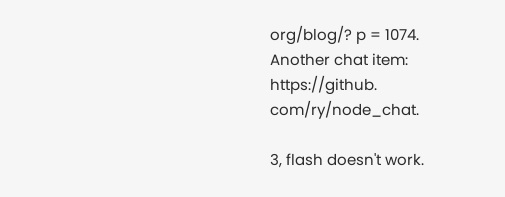org/blog/? p = 1074.
Another chat item: https://github. com/ry/node_chat.

3, flash doesn't work.